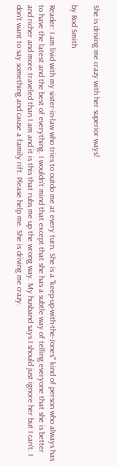She is driving me crazy with her superior ways!

by Rod Smith

Reader: I am livid with my sister-in-law who tries to outdo me at every turn. She is a “keep-up-with-the-Jones’” kind of person who always has to have the latest and the best of everything. I wouldn’t mind that except that she has a subtle way of telling everyone that she is better and richer and more traveled than I am and it is this that rubs me up the wrong way. My husband says I should just ignore her but I can’t. I don’t want to say something and cause a family rift. Please help me. She is driving me crazy.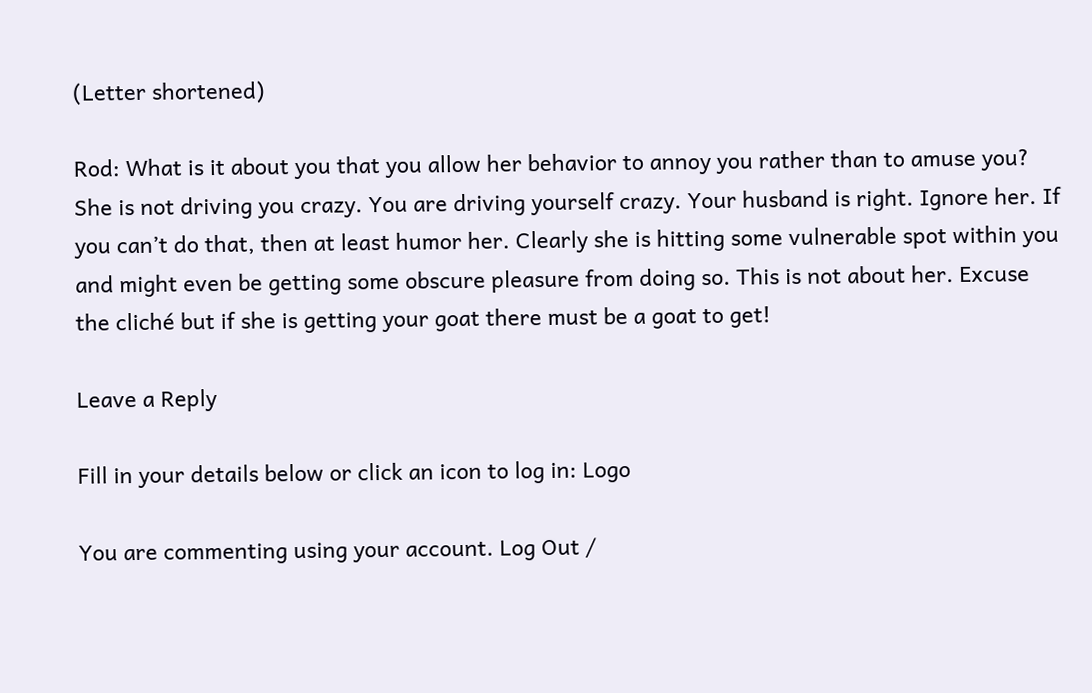(Letter shortened)

Rod: What is it about you that you allow her behavior to annoy you rather than to amuse you? She is not driving you crazy. You are driving yourself crazy. Your husband is right. Ignore her. If you can’t do that, then at least humor her. Clearly she is hitting some vulnerable spot within you and might even be getting some obscure pleasure from doing so. This is not about her. Excuse the cliché but if she is getting your goat there must be a goat to get!

Leave a Reply

Fill in your details below or click an icon to log in: Logo

You are commenting using your account. Log Out /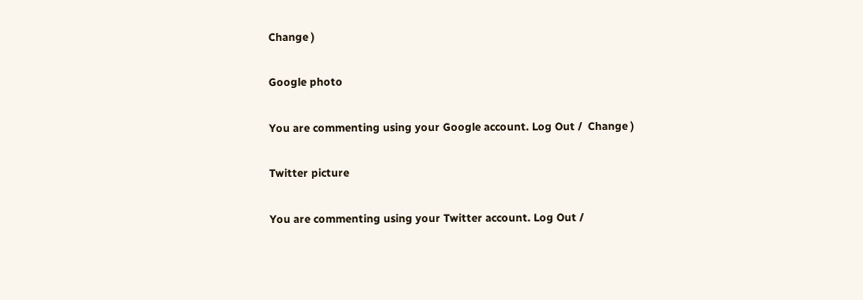Change )

Google photo

You are commenting using your Google account. Log Out /  Change )

Twitter picture

You are commenting using your Twitter account. Log Out /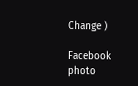Change )

Facebook photo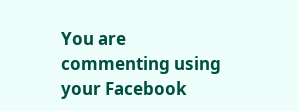You are commenting using your Facebook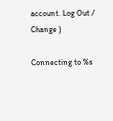account. Log Out /  Change )

Connecting to %s